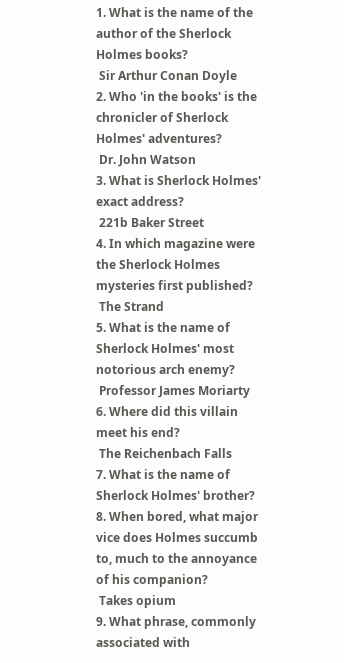1. What is the name of the author of the Sherlock Holmes books?
 Sir Arthur Conan Doyle
2. Who 'in the books' is the chronicler of Sherlock Holmes' adventures?
 Dr. John Watson
3. What is Sherlock Holmes' exact address?
 221b Baker Street
4. In which magazine were the Sherlock Holmes mysteries first published?
 The Strand
5. What is the name of Sherlock Holmes' most notorious arch enemy?
 Professor James Moriarty
6. Where did this villain meet his end?
 The Reichenbach Falls
7. What is the name of Sherlock Holmes' brother?
8. When bored, what major vice does Holmes succumb to, much to the annoyance of his companion?
 Takes opium
9. What phrase, commonly associated with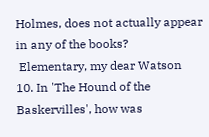Holmes, does not actually appear in any of the books?
 Elementary, my dear Watson
10. In 'The Hound of the Baskervilles', how was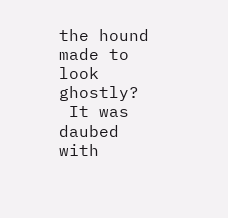the hound made to look ghostly?
 It was daubed with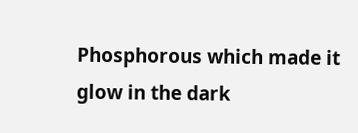Phosphorous which made it glow in the dark